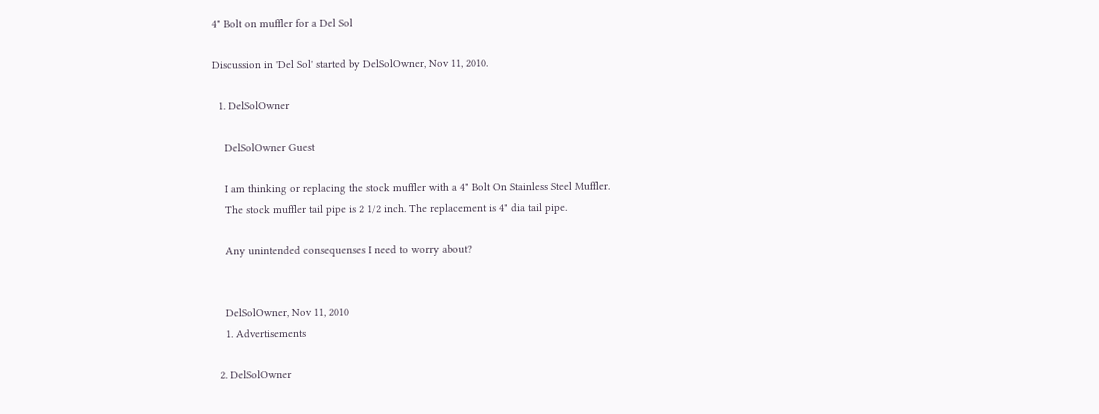4" Bolt on muffler for a Del Sol

Discussion in 'Del Sol' started by DelSolOwner, Nov 11, 2010.

  1. DelSolOwner

    DelSolOwner Guest

    I am thinking or replacing the stock muffler with a 4" Bolt On Stainless Steel Muffler.
    The stock muffler tail pipe is 2 1/2 inch. The replacement is 4" dia tail pipe.

    Any unintended consequenses I need to worry about?


    DelSolOwner, Nov 11, 2010
    1. Advertisements

  2. DelSolOwner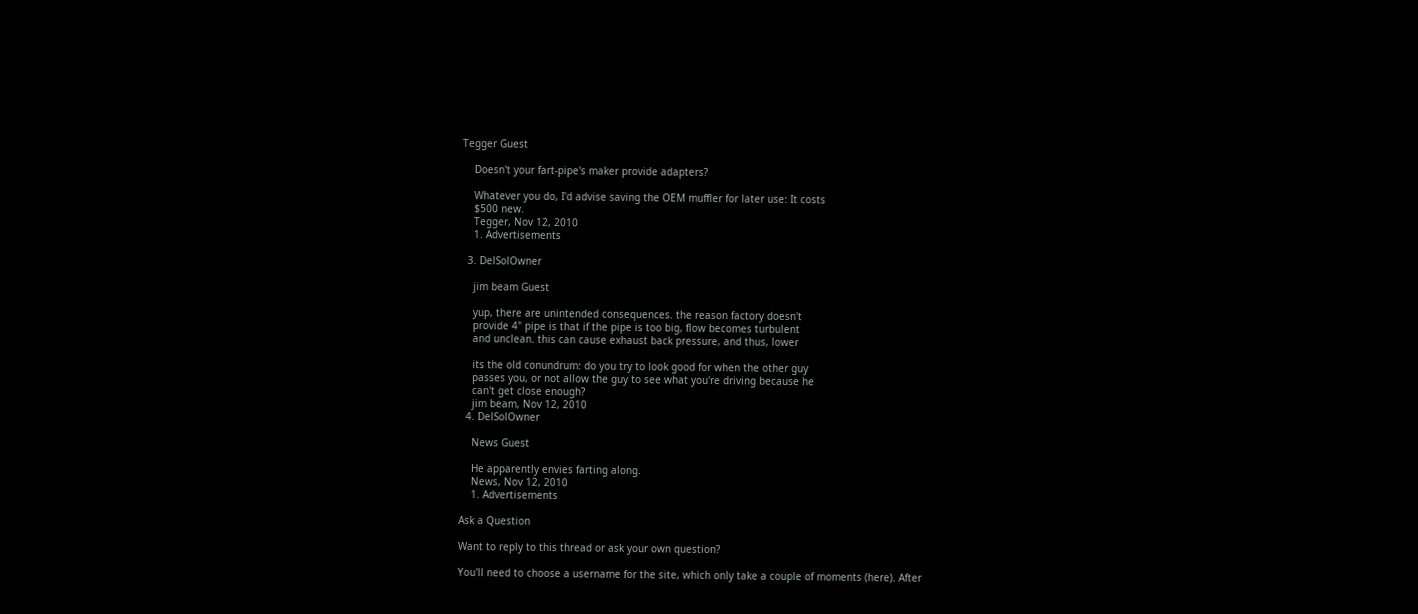Tegger Guest

    Doesn't your fart-pipe's maker provide adapters?

    Whatever you do, I'd advise saving the OEM muffler for later use: It costs
    $500 new.
    Tegger, Nov 12, 2010
    1. Advertisements

  3. DelSolOwner

    jim beam Guest

    yup, there are unintended consequences. the reason factory doesn't
    provide 4" pipe is that if the pipe is too big, flow becomes turbulent
    and unclean. this can cause exhaust back pressure, and thus, lower

    its the old conundrum: do you try to look good for when the other guy
    passes you, or not allow the guy to see what you're driving because he
    can't get close enough?
    jim beam, Nov 12, 2010
  4. DelSolOwner

    News Guest

    He apparently envies farting along.
    News, Nov 12, 2010
    1. Advertisements

Ask a Question

Want to reply to this thread or ask your own question?

You'll need to choose a username for the site, which only take a couple of moments (here). After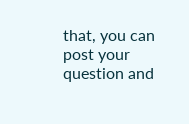that, you can post your question and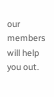our members will help you out.